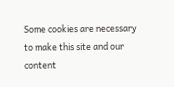Some cookies are necessary to make this site and our content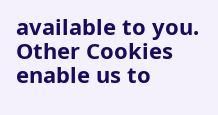available to you. Other Cookies enable us to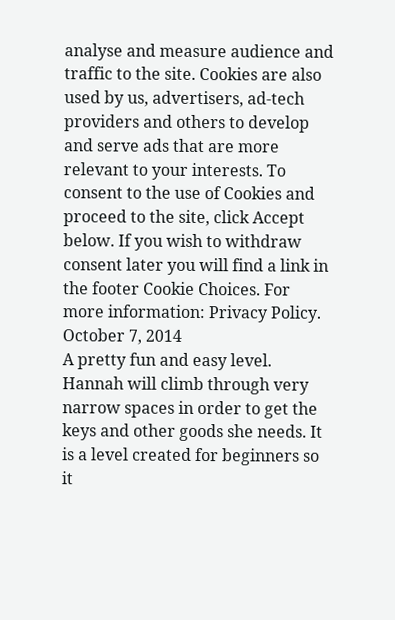analyse and measure audience and traffic to the site. Cookies are also used by us, advertisers, ad-tech providers and others to develop and serve ads that are more relevant to your interests. To consent to the use of Cookies and proceed to the site, click Accept below. If you wish to withdraw consent later you will find a link in the footer Cookie Choices. For more information: Privacy Policy.
October 7, 2014
A pretty fun and easy level. Hannah will climb through very narrow spaces in order to get the keys and other goods she needs. It is a level created for beginners so it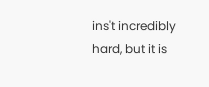ins't incredibly hard, but it is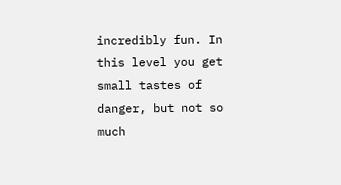incredibly fun. In this level you get small tastes of danger, but not so much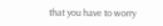that you have to worry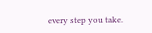every step you take.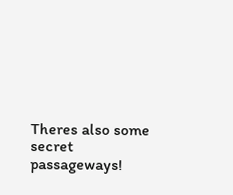Theres also some secret passageways!